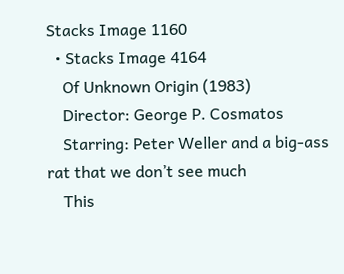Stacks Image 1160
  • Stacks Image 4164
    Of Unknown Origin (1983)
    Director: George P. Cosmatos
    Starring: Peter Weller and a big-ass rat that we don’t see much
    This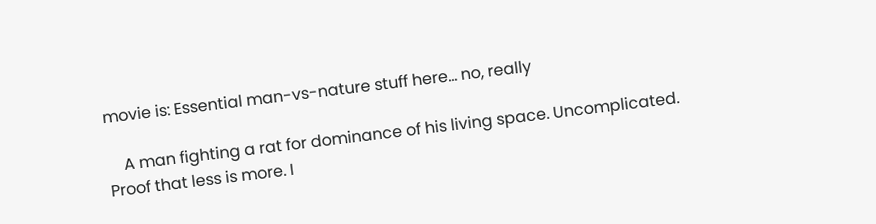movie is: Essential man-vs-nature stuff here... no, really

    A man fighting a rat for dominance of his living space. Uncomplicated. Proof that less is more. I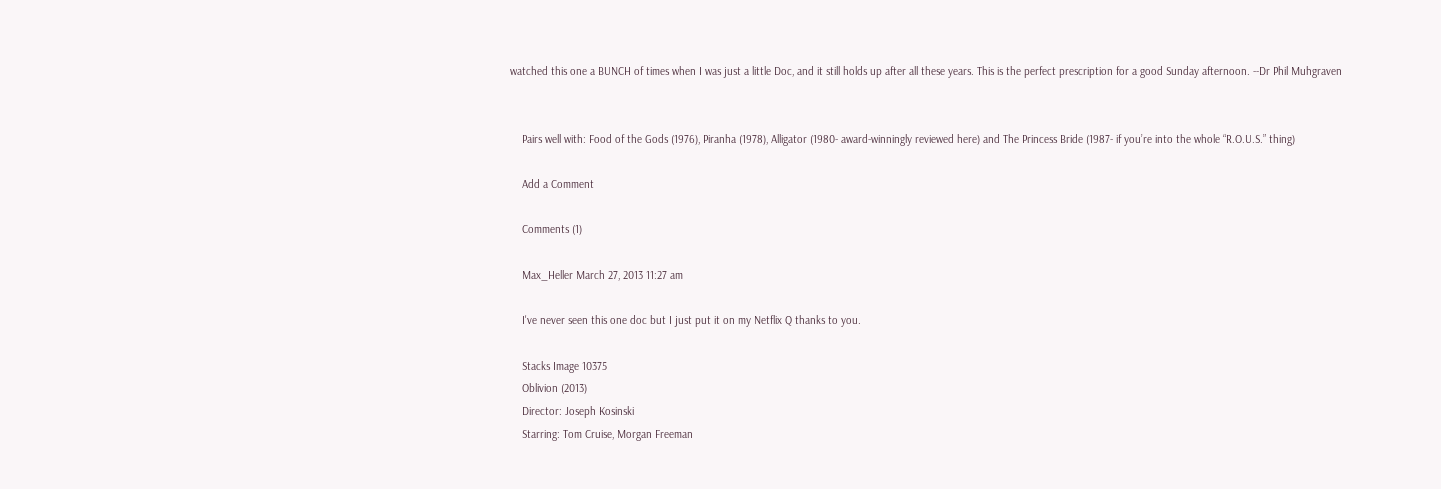watched this one a BUNCH of times when I was just a little Doc, and it still holds up after all these years. This is the perfect prescription for a good Sunday afternoon. --Dr Phil Muhgraven


    Pairs well with: Food of the Gods (1976), Piranha (1978), Alligator (1980- award-winningly reviewed here) and The Princess Bride (1987- if you’re into the whole “R.O.U.S.” thing)

    Add a Comment

    Comments (1)

    Max_Heller March 27, 2013 11:27 am

    I've never seen this one doc but I just put it on my Netflix Q thanks to you.

    Stacks Image 10375
    Oblivion (2013)
    Director: Joseph Kosinski
    Starring: Tom Cruise, Morgan Freeman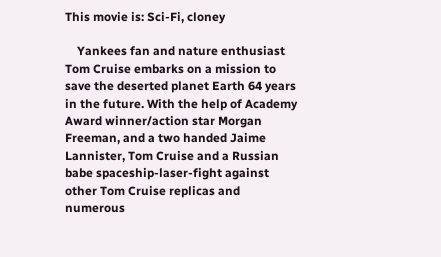This movie is: Sci-Fi, cloney

    Yankees fan and nature enthusiast Tom Cruise embarks on a mission to save the deserted planet Earth 64 years in the future. With the help of Academy Award winner/action star Morgan Freeman, and a two handed Jaime Lannister, Tom Cruise and a Russian babe spaceship-laser-fight against other Tom Cruise replicas and numerous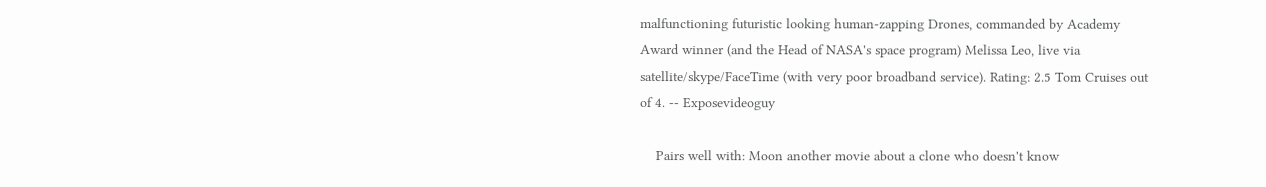malfunctioning futuristic looking human-zapping Drones, commanded by Academy Award winner (and the Head of NASA's space program) Melissa Leo, live via satellite/skype/FaceTime (with very poor broadband service). Rating: 2.5 Tom Cruises out of 4. -- Exposevideoguy

    Pairs well with: Moon another movie about a clone who doesn't know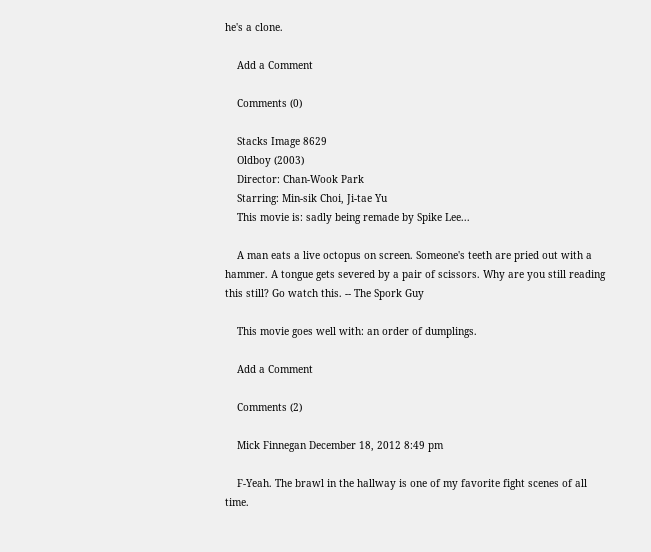he's a clone.

    Add a Comment

    Comments (0)

    Stacks Image 8629
    Oldboy (2003)
    Director: Chan-Wook Park
    Starring: Min-sik Choi, Ji-tae Yu
    This movie is: sadly being remade by Spike Lee...

    A man eats a live octopus on screen. Someone's teeth are pried out with a hammer. A tongue gets severed by a pair of scissors. Why are you still reading this still? Go watch this. -- The Spork Guy

    This movie goes well with: an order of dumplings.

    Add a Comment

    Comments (2)

    Mick Finnegan December 18, 2012 8:49 pm

    F-Yeah. The brawl in the hallway is one of my favorite fight scenes of all time.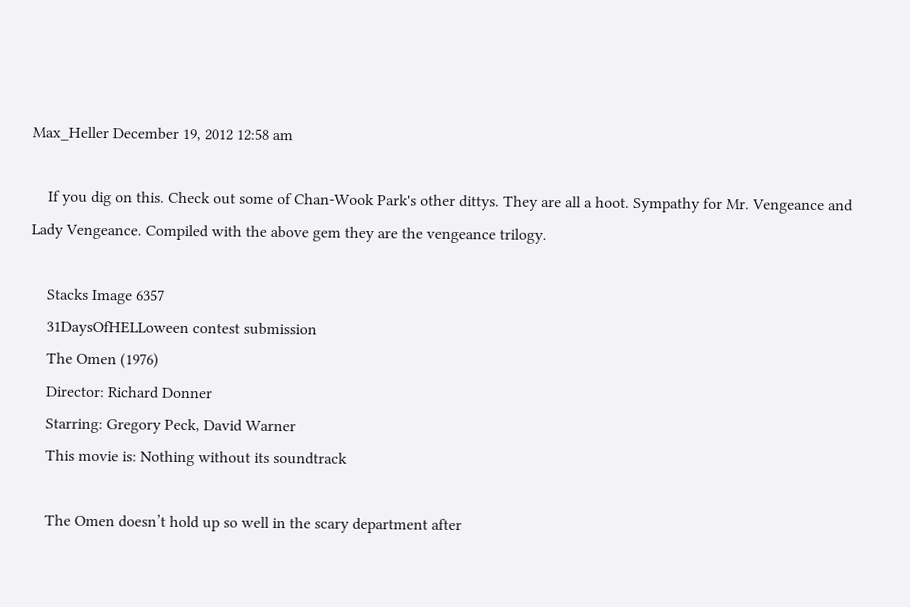Max_Heller December 19, 2012 12:58 am

    If you dig on this. Check out some of Chan-Wook Park's other dittys. They are all a hoot. Sympathy for Mr. Vengeance and Lady Vengeance. Compiled with the above gem they are the vengeance trilogy.

    Stacks Image 6357
    31DaysOfHELLoween contest submission
    The Omen (1976)
    Director: Richard Donner
    Starring: Gregory Peck, David Warner
    This movie is: Nothing without its soundtrack

    The Omen doesn’t hold up so well in the scary department after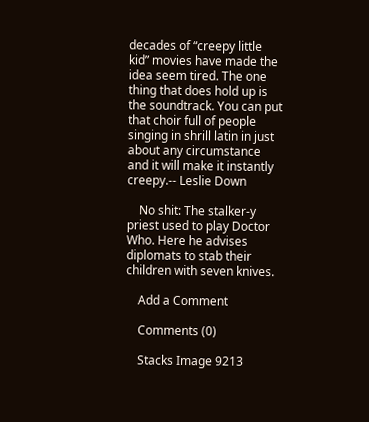decades of “creepy little kid” movies have made the idea seem tired. The one thing that does hold up is the soundtrack. You can put that choir full of people singing in shrill latin in just about any circumstance and it will make it instantly creepy.-- Leslie Down

    No shit: The stalker-y priest used to play Doctor Who. Here he advises diplomats to stab their children with seven knives.

    Add a Comment

    Comments (0)

    Stacks Image 9213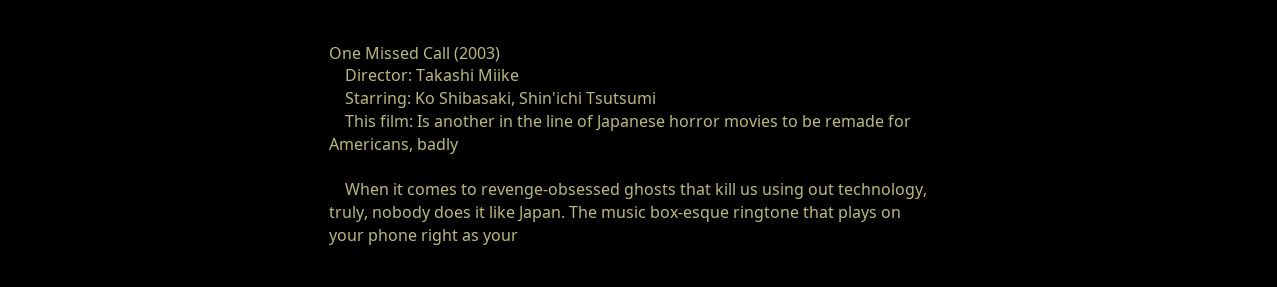One Missed Call (2003)
    Director: Takashi Miike
    Starring: Ko Shibasaki, Shin'ichi Tsutsumi
    This film: Is another in the line of Japanese horror movies to be remade for Americans, badly

    When it comes to revenge-obsessed ghosts that kill us using out technology, truly, nobody does it like Japan. The music box-esque ringtone that plays on your phone right as your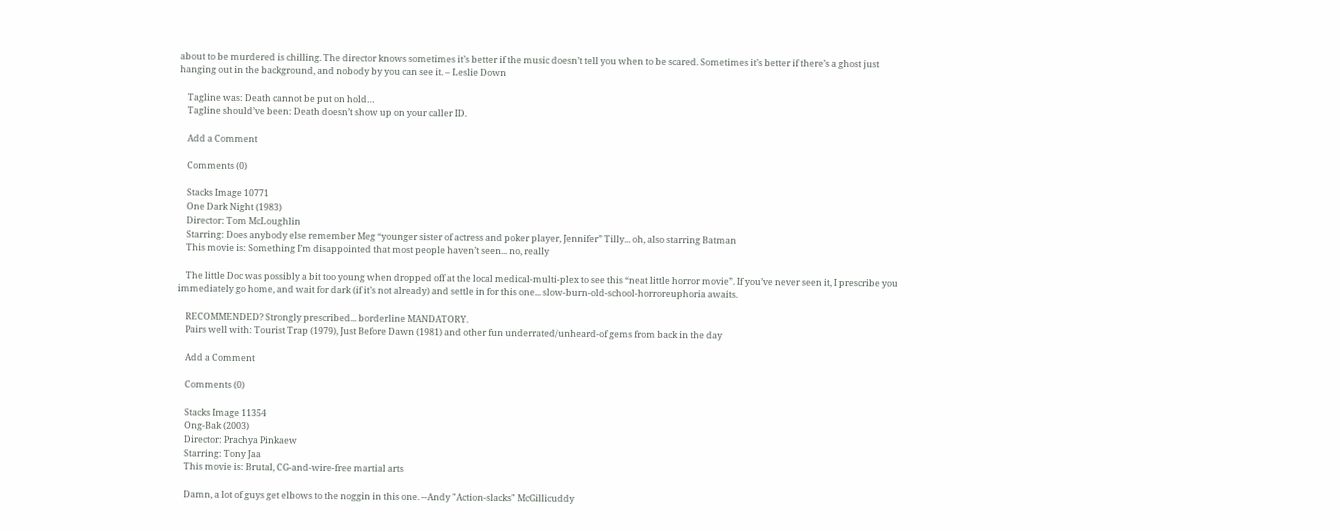about to be murdered is chilling. The director knows sometimes it’s better if the music doesn’t tell you when to be scared. Sometimes it’s better if there’s a ghost just hanging out in the background, and nobody by you can see it. – Leslie Down

    Tagline was: Death cannot be put on hold…
    Tagline should’ve been: Death doesn’t show up on your caller ID.

    Add a Comment

    Comments (0)

    Stacks Image 10771
    One Dark Night (1983)
    Director: Tom McLoughlin
    Starring: Does anybody else remember Meg “younger sister of actress and poker player, Jennifer” Tilly... oh, also starring Batman
    This movie is: Something I’m disappointed that most people haven’t seen... no, really

    The little Doc was possibly a bit too young when dropped off at the local medical-multi-plex to see this “neat little horror movie”. If you’ve never seen it, I prescribe you immediately go home, and wait for dark (if it’s not already) and settle in for this one... slow-burn-old-school-horroreuphoria awaits.

    RECOMMENDED? Strongly prescribed... borderline MANDATORY.
    Pairs well with: Tourist Trap (1979), Just Before Dawn (1981) and other fun underrated/unheard-of gems from back in the day

    Add a Comment

    Comments (0)

    Stacks Image 11354
    Ong-Bak (2003)
    Director: Prachya Pinkaew
    Starring: Tony Jaa
    This movie is: Brutal, CG-and-wire-free martial arts

    Damn, a lot of guys get elbows to the noggin in this one. --Andy "Action-slacks" McGillicuddy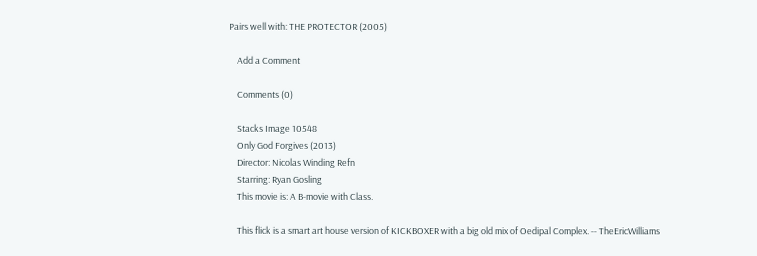Pairs well with: THE PROTECTOR (2005)

    Add a Comment

    Comments (0)

    Stacks Image 10548
    Only God Forgives (2013)
    Director: Nicolas Winding Refn
    Starring: Ryan Gosling
    This movie is: A B-movie with Class.

    This flick is a smart art house version of KICKBOXER with a big old mix of Oedipal Complex. -- TheEricWilliams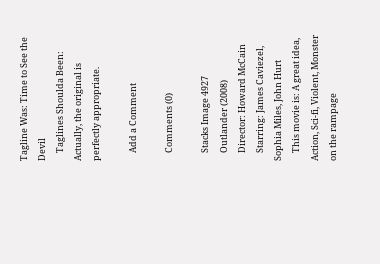Tagline Was: Time to See the Devil
    Taglines Shoulda Been: Actually, the original is perfectly appropriate.

    Add a Comment

    Comments (0)

    Stacks Image 4927
    Outlander (2008)
    Director: Howard McCain
    Starring: James Caviezel, Sophia Miles, John Hurt
    This movie is: A great idea, Action, Sci-fi, Violent, Monster on the rampage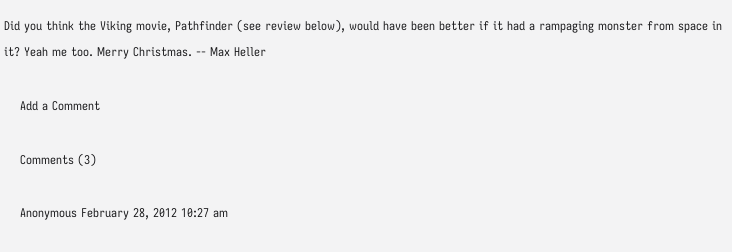Did you think the Viking movie, Pathfinder (see review below), would have been better if it had a rampaging monster from space in it? Yeah me too. Merry Christmas. -- Max Heller

    Add a Comment

    Comments (3)

    Anonymous February 28, 2012 10:27 am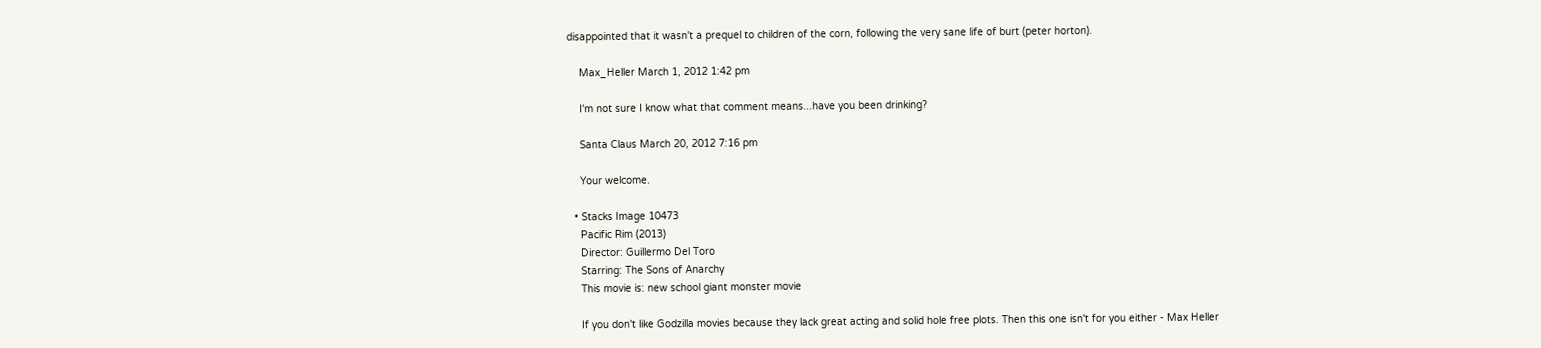disappointed that it wasn't a prequel to children of the corn, following the very sane life of burt (peter horton).

    Max_Heller March 1, 2012 1:42 pm

    I'm not sure I know what that comment means...have you been drinking?

    Santa Claus March 20, 2012 7:16 pm

    Your welcome.

  • Stacks Image 10473
    Pacific Rim (2013)
    Director: Guillermo Del Toro
    Starring: The Sons of Anarchy
    This movie is: new school giant monster movie

    If you don't like Godzilla movies because they lack great acting and solid hole free plots. Then this one isn't for you either - Max Heller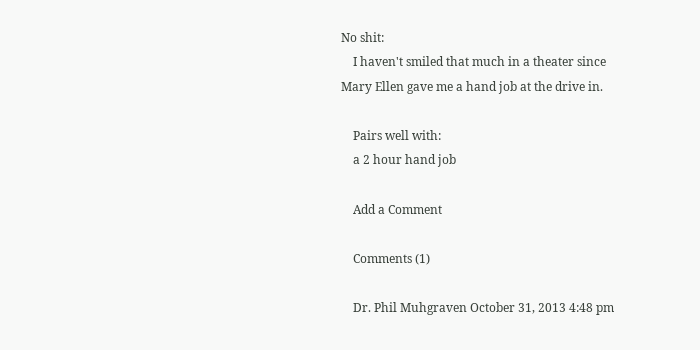No shit:
    I haven't smiled that much in a theater since Mary Ellen gave me a hand job at the drive in.

    Pairs well with:
    a 2 hour hand job

    Add a Comment

    Comments (1)

    Dr. Phil Muhgraven October 31, 2013 4:48 pm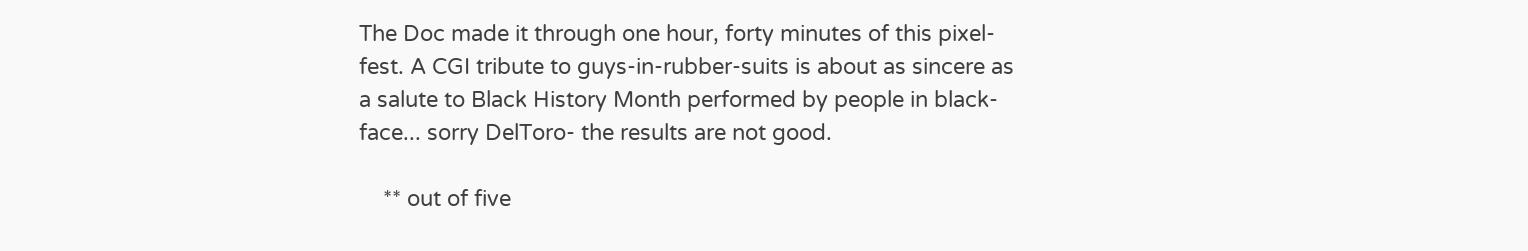The Doc made it through one hour, forty minutes of this pixel-fest. A CGI tribute to guys-in-rubber-suits is about as sincere as a salute to Black History Month performed by people in black-face... sorry DelToro- the results are not good.

    ** out of five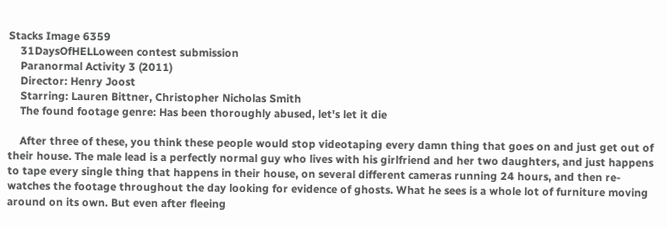Stacks Image 6359
    31DaysOfHELLoween contest submission
    Paranormal Activity 3 (2011)
    Director: Henry Joost
    Starring: Lauren Bittner, Christopher Nicholas Smith
    The found footage genre: Has been thoroughly abused, let's let it die

    After three of these, you think these people would stop videotaping every damn thing that goes on and just get out of their house. The male lead is a perfectly normal guy who lives with his girlfriend and her two daughters, and just happens to tape every single thing that happens in their house, on several different cameras running 24 hours, and then re-watches the footage throughout the day looking for evidence of ghosts. What he sees is a whole lot of furniture moving around on its own. But even after fleeing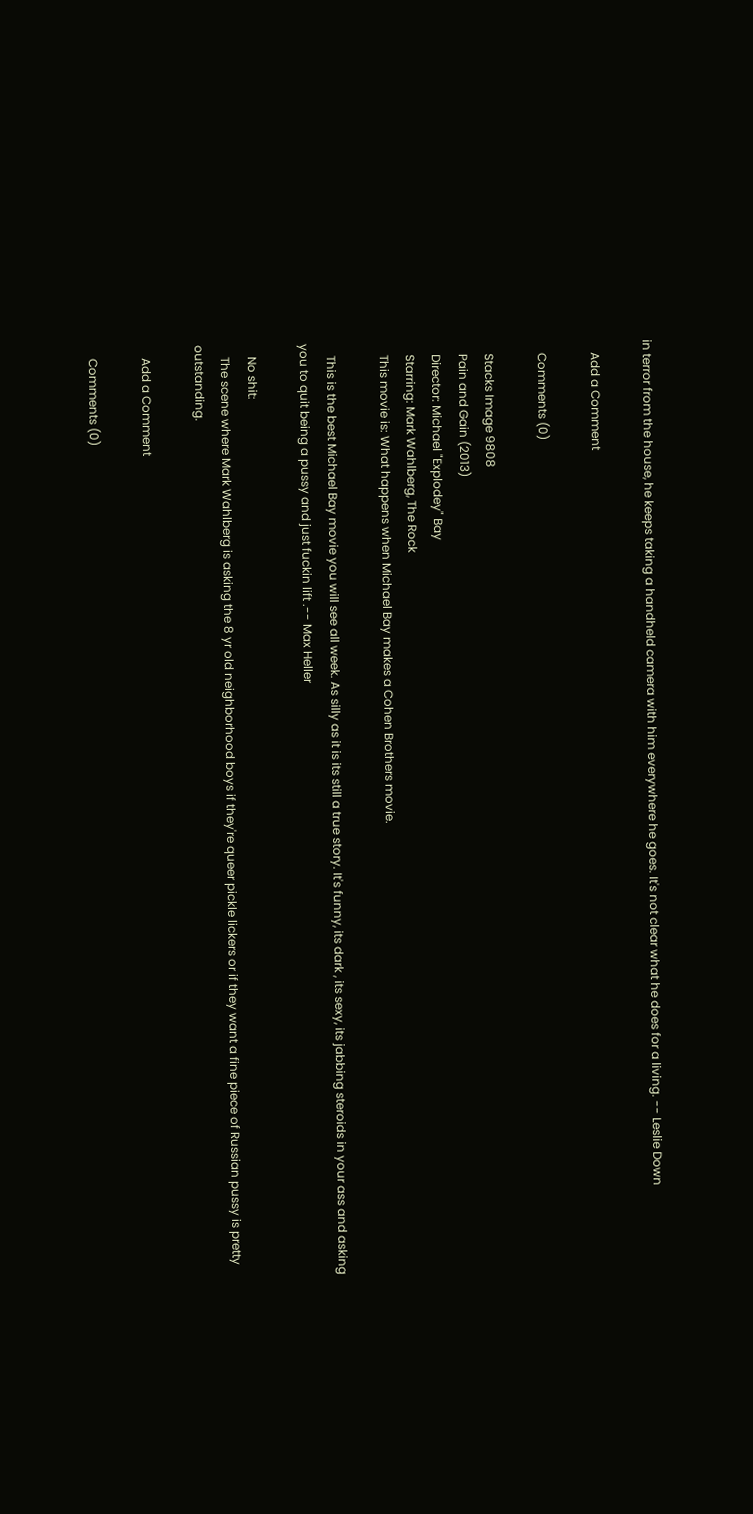in terror from the house, he keeps taking a handheld camera with him everywhere he goes. It's not clear what he does for a living. -- Leslie Down

    Add a Comment

    Comments (0)

    Stacks Image 9808
    Pain and Gain (2013)
    Director: Michael "Explodey" Bay
    Starring: Mark Wahlberg, The Rock
    This movie is: What happens when Michael Bay makes a Cohen Brothers movie.

    This is the best Michael Bay movie you will see all week. As silly as it is its still a true story. It's funny, its dark , its sexy, its jabbing steroids in your ass and asking you to quit being a pussy and just fuckin lift .-- Max Heller

    No shit:
    The scene where Mark Wahlberg is asking the 8 yr old neighborhood boys if they're queer pickle lickers or if they want a fine piece of Russian pussy is pretty outstanding.

    Add a Comment

    Comments (0)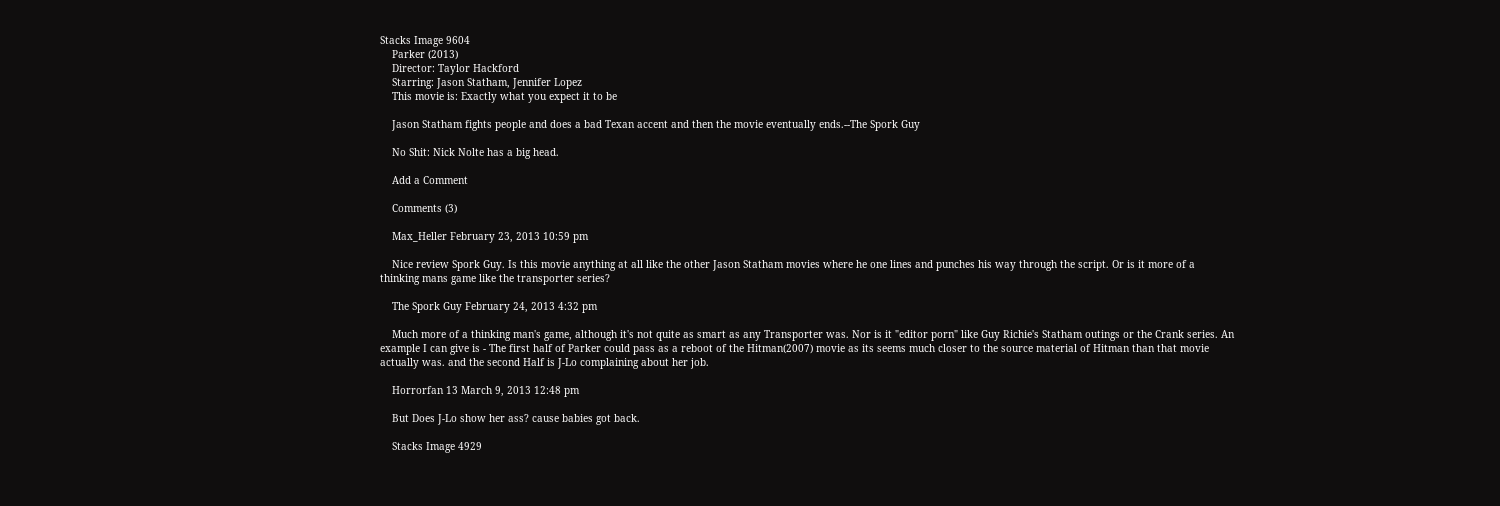Stacks Image 9604
    Parker (2013)
    Director: Taylor Hackford
    Starring: Jason Statham, Jennifer Lopez
    This movie is: Exactly what you expect it to be

    Jason Statham fights people and does a bad Texan accent and then the movie eventually ends.--The Spork Guy

    No Shit: Nick Nolte has a big head.

    Add a Comment

    Comments (3)

    Max_Heller February 23, 2013 10:59 pm

    Nice review Spork Guy. Is this movie anything at all like the other Jason Statham movies where he one lines and punches his way through the script. Or is it more of a thinking mans game like the transporter series?

    The Spork Guy February 24, 2013 4:32 pm

    Much more of a thinking man's game, although it's not quite as smart as any Transporter was. Nor is it "editor porn" like Guy Richie's Statham outings or the Crank series. An example I can give is - The first half of Parker could pass as a reboot of the Hitman(2007) movie as its seems much closer to the source material of Hitman than that movie actually was. and the second Half is J-Lo complaining about her job.

    Horrorfan 13 March 9, 2013 12:48 pm

    But Does J-Lo show her ass? cause babies got back.

    Stacks Image 4929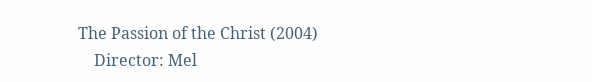The Passion of the Christ (2004)
    Director: Mel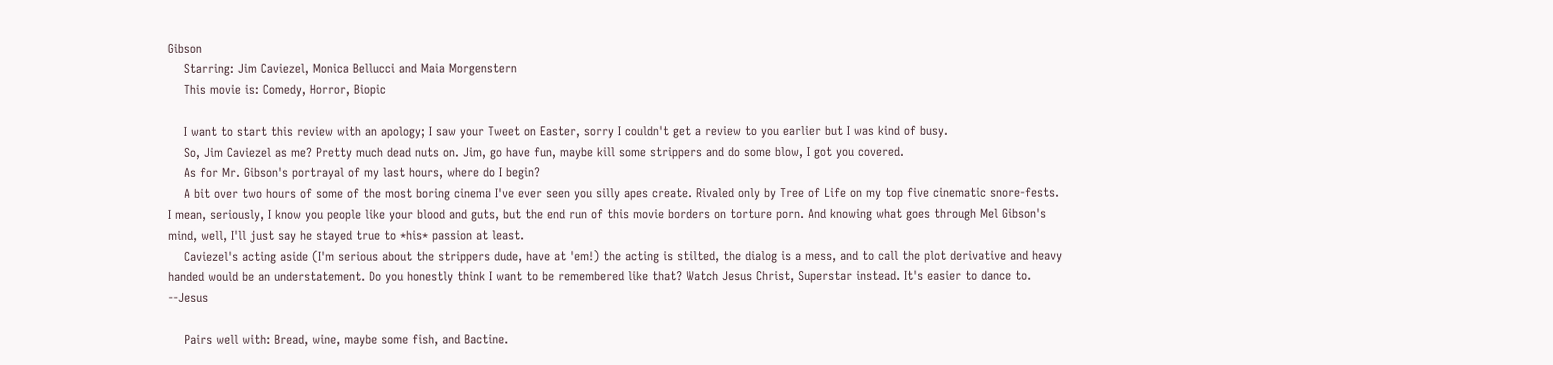Gibson
    Starring: Jim Caviezel, Monica Bellucci and Maia Morgenstern
    This movie is: Comedy, Horror, Biopic

    I want to start this review with an apology; I saw your Tweet on Easter, sorry I couldn't get a review to you earlier but I was kind of busy.
    So, Jim Caviezel as me? Pretty much dead nuts on. Jim, go have fun, maybe kill some strippers and do some blow, I got you covered.
    As for Mr. Gibson's portrayal of my last hours, where do I begin?
    A bit over two hours of some of the most boring cinema I've ever seen you silly apes create. Rivaled only by Tree of Life on my top five cinematic snore-fests. I mean, seriously, I know you people like your blood and guts, but the end run of this movie borders on torture porn. And knowing what goes through Mel Gibson's mind, well, I'll just say he stayed true to *his* passion at least.
    Caviezel's acting aside (I'm serious about the strippers dude, have at 'em!) the acting is stilted, the dialog is a mess, and to call the plot derivative and heavy handed would be an understatement. Do you honestly think I want to be remembered like that? Watch Jesus Christ, Superstar instead. It's easier to dance to. --Jesus

    Pairs well with: Bread, wine, maybe some fish, and Bactine.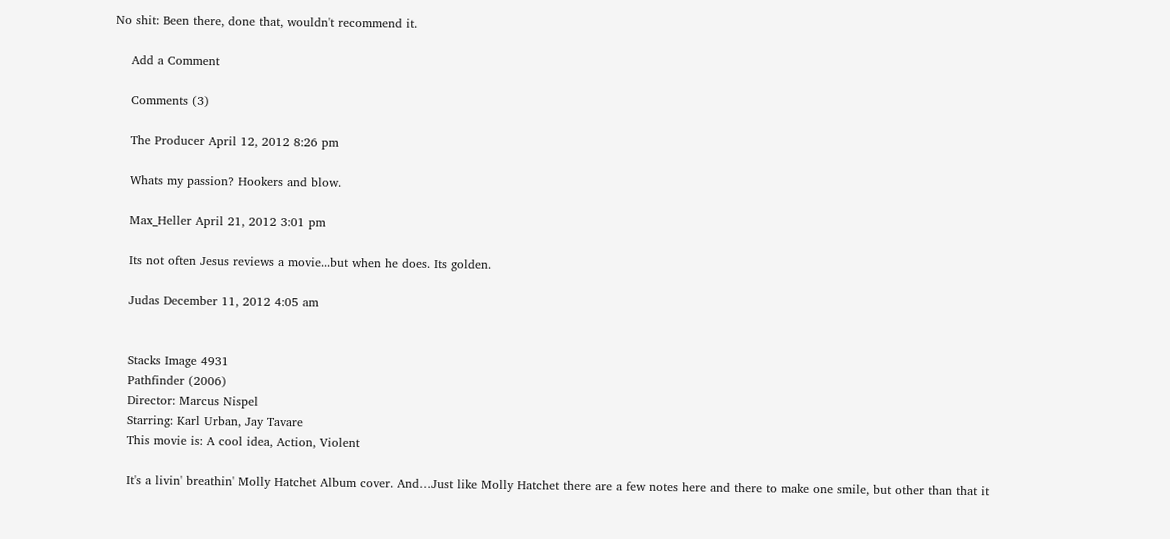No shit: Been there, done that, wouldn't recommend it.

    Add a Comment

    Comments (3)

    The Producer April 12, 2012 8:26 pm

    Whats my passion? Hookers and blow.

    Max_Heller April 21, 2012 3:01 pm

    Its not often Jesus reviews a movie...but when he does. Its golden.

    Judas December 11, 2012 4:05 am


    Stacks Image 4931
    Pathfinder (2006)
    Director: Marcus Nispel
    Starring: Karl Urban, Jay Tavare
    This movie is: A cool idea, Action, Violent

    It's a livin' breathin' Molly Hatchet Album cover. And…Just like Molly Hatchet there are a few notes here and there to make one smile, but other than that it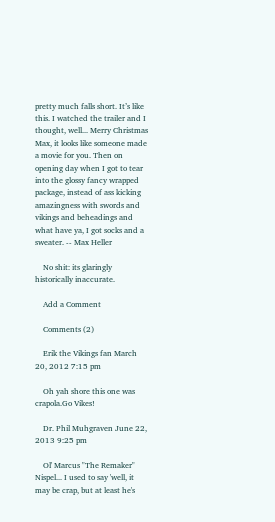pretty much falls short. It’s like this. I watched the trailer and I thought, well... Merry Christmas Max, it looks like someone made a movie for you. Then on opening day when I got to tear into the glossy fancy wrapped package, instead of ass kicking amazingness with swords and vikings and beheadings and what have ya, I got socks and a sweater. -- Max Heller

    No shit: its glaringly historically inaccurate.

    Add a Comment

    Comments (2)

    Erik the Vikings fan March 20, 2012 7:15 pm

    Oh yah shore this one was crapola.Go Vikes!

    Dr. Phil Muhgraven June 22, 2013 9:25 pm

    Ol' Marcus "The Remaker" Nispel... I used to say 'well, it may be crap, but at least he's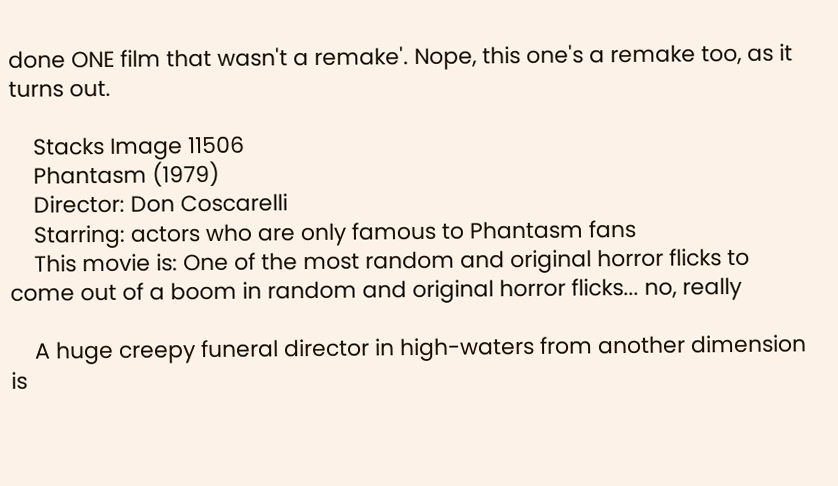done ONE film that wasn't a remake'. Nope, this one's a remake too, as it turns out.

    Stacks Image 11506
    Phantasm (1979)
    Director: Don Coscarelli
    Starring: actors who are only famous to Phantasm fans
    This movie is: One of the most random and original horror flicks to come out of a boom in random and original horror flicks... no, really

    A huge creepy funeral director in high-waters from another dimension is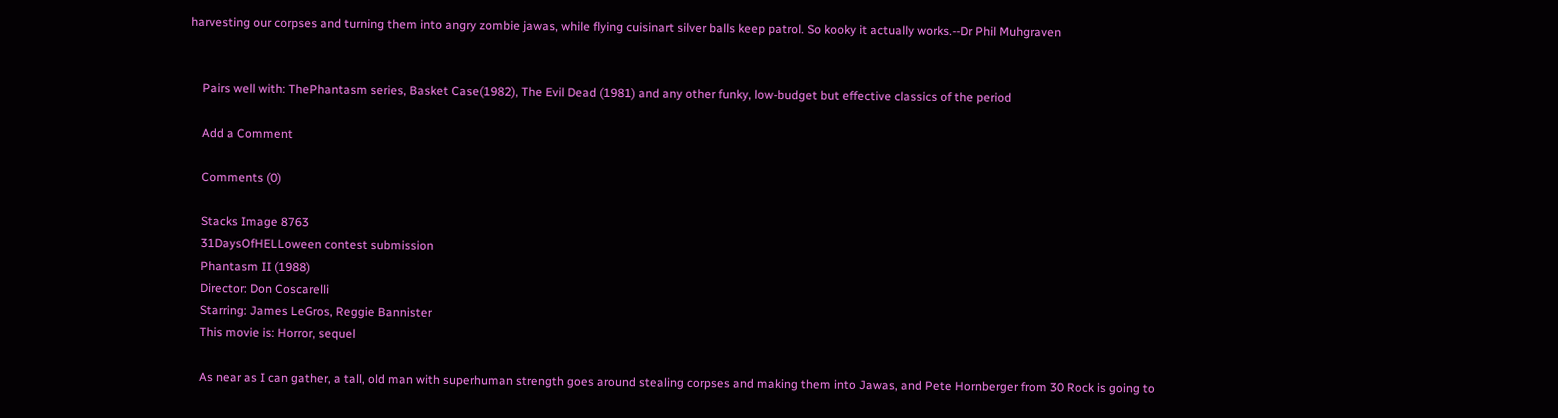harvesting our corpses and turning them into angry zombie jawas, while flying cuisinart silver balls keep patrol. So kooky it actually works.--Dr Phil Muhgraven


    Pairs well with: ThePhantasm series, Basket Case(1982), The Evil Dead (1981) and any other funky, low-budget but effective classics of the period

    Add a Comment

    Comments (0)

    Stacks Image 8763
    31DaysOfHELLoween contest submission
    Phantasm II (1988)
    Director: Don Coscarelli
    Starring: James LeGros, Reggie Bannister
    This movie is: Horror, sequel

    As near as I can gather, a tall, old man with superhuman strength goes around stealing corpses and making them into Jawas, and Pete Hornberger from 30 Rock is going to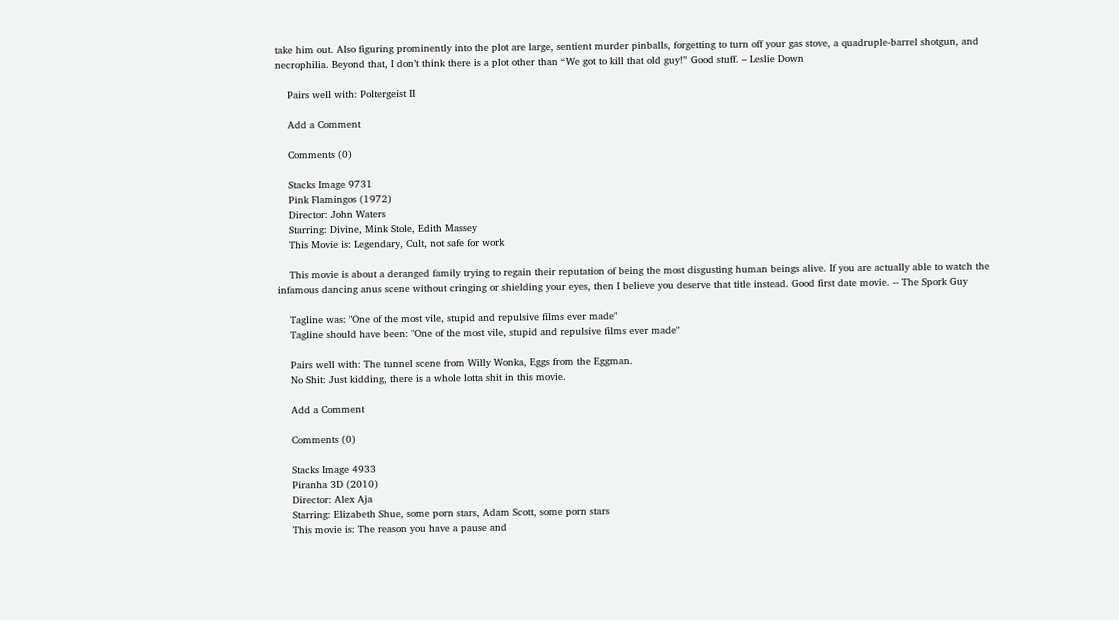take him out. Also figuring prominently into the plot are large, sentient murder pinballs, forgetting to turn off your gas stove, a quadruple-barrel shotgun, and necrophilia. Beyond that, I don’t think there is a plot other than “We got to kill that old guy!” Good stuff. – Leslie Down

    Pairs well with: Poltergeist II

    Add a Comment

    Comments (0)

    Stacks Image 9731
    Pink Flamingos (1972)
    Director: John Waters
    Starring: Divine, Mink Stole, Edith Massey
    This Movie is: Legendary, Cult, not safe for work

    This movie is about a deranged family trying to regain their reputation of being the most disgusting human beings alive. If you are actually able to watch the infamous dancing anus scene without cringing or shielding your eyes, then I believe you deserve that title instead. Good first date movie. -- The Spork Guy

    Tagline was: "One of the most vile, stupid and repulsive films ever made"
    Tagline should have been: "One of the most vile, stupid and repulsive films ever made"

    Pairs well with: The tunnel scene from Willy Wonka, Eggs from the Eggman.
    No Shit: Just kidding, there is a whole lotta shit in this movie.

    Add a Comment

    Comments (0)

    Stacks Image 4933
    Piranha 3D (2010)
    Director: Alex Aja
    Starring: Elizabeth Shue, some porn stars, Adam Scott, some porn stars
    This movie is: The reason you have a pause and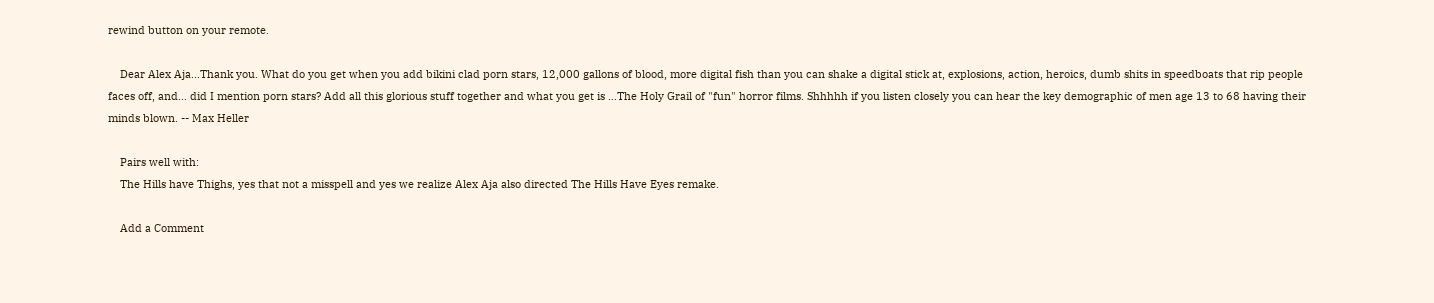rewind button on your remote.

    Dear Alex Aja…Thank you. What do you get when you add bikini clad porn stars, 12,000 gallons of blood, more digital fish than you can shake a digital stick at, explosions, action, heroics, dumb shits in speedboats that rip people faces off, and… did I mention porn stars? Add all this glorious stuff together and what you get is …The Holy Grail of "fun" horror films. Shhhhh if you listen closely you can hear the key demographic of men age 13 to 68 having their minds blown. -- Max Heller

    Pairs well with:
    The Hills have Thighs, yes that not a misspell and yes we realize Alex Aja also directed The Hills Have Eyes remake.

    Add a Comment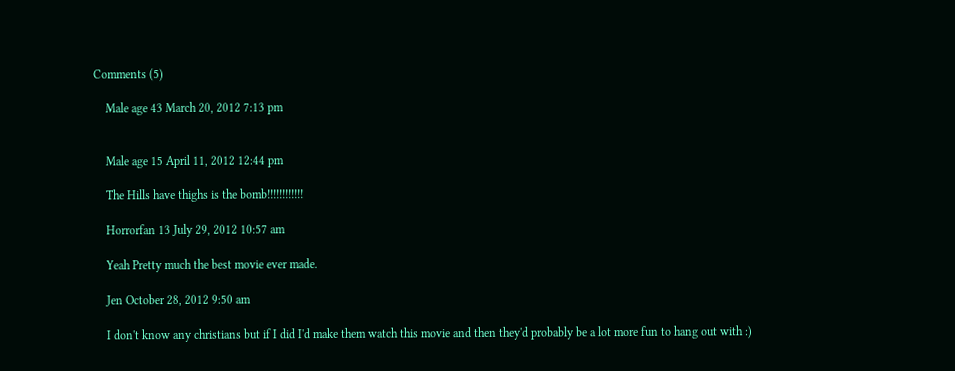Comments (5)

    Male age 43 March 20, 2012 7:13 pm


    Male age 15 April 11, 2012 12:44 pm

    The Hills have thighs is the bomb!!!!!!!!!!!!

    Horrorfan 13 July 29, 2012 10:57 am

    Yeah Pretty much the best movie ever made.

    Jen October 28, 2012 9:50 am

    I don't know any christians but if I did I'd make them watch this movie and then they'd probably be a lot more fun to hang out with :)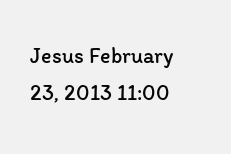Jesus February 23, 2013 11:00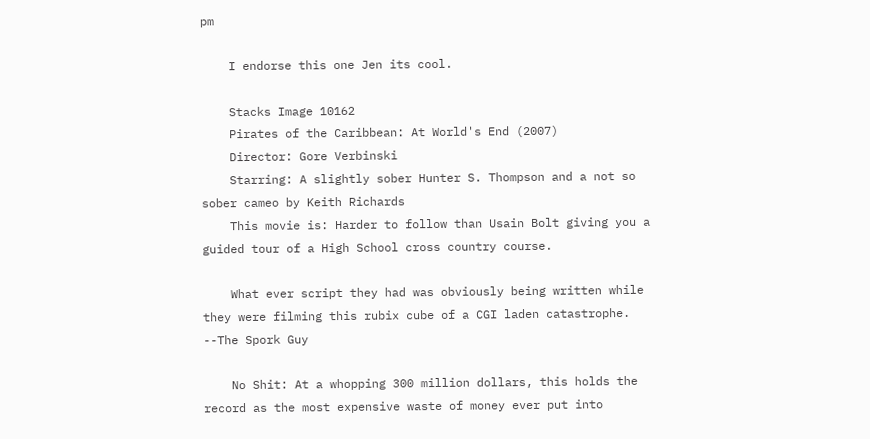pm

    I endorse this one Jen its cool.

    Stacks Image 10162
    Pirates of the Caribbean: At World's End (2007)
    Director: Gore Verbinski
    Starring: A slightly sober Hunter S. Thompson and a not so sober cameo by Keith Richards
    This movie is: Harder to follow than Usain Bolt giving you a guided tour of a High School cross country course.

    What ever script they had was obviously being written while they were filming this rubix cube of a CGI laden catastrophe. --The Spork Guy

    No Shit: At a whopping 300 million dollars, this holds the record as the most expensive waste of money ever put into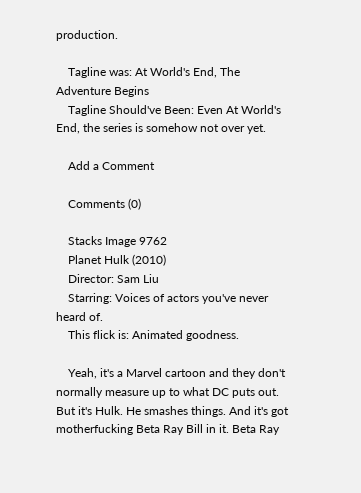production.

    Tagline was: At World's End, The Adventure Begins
    Tagline Should've Been: Even At World's End, the series is somehow not over yet.

    Add a Comment

    Comments (0)

    Stacks Image 9762
    Planet Hulk (2010)
    Director: Sam Liu
    Starring: Voices of actors you've never heard of.
    This flick is: Animated goodness.

    Yeah, it's a Marvel cartoon and they don't normally measure up to what DC puts out. But it's Hulk. He smashes things. And it's got motherfucking Beta Ray Bill in it. Beta Ray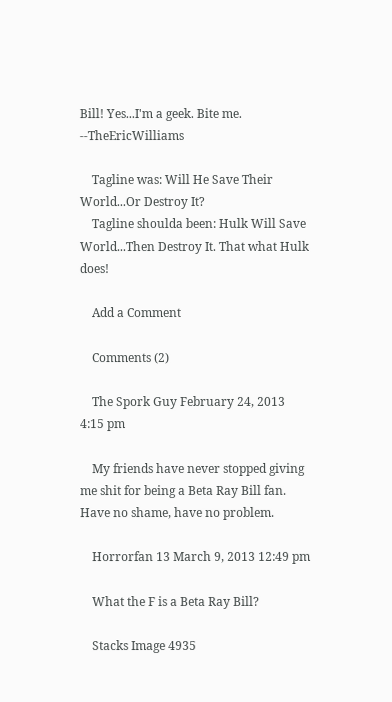Bill! Yes...I'm a geek. Bite me. --TheEricWilliams

    Tagline was: Will He Save Their World...Or Destroy It?
    Tagline shoulda been: Hulk Will Save World...Then Destroy It. That what Hulk does!

    Add a Comment

    Comments (2)

    The Spork Guy February 24, 2013 4:15 pm

    My friends have never stopped giving me shit for being a Beta Ray Bill fan. Have no shame, have no problem.

    Horrorfan 13 March 9, 2013 12:49 pm

    What the F is a Beta Ray Bill?

    Stacks Image 4935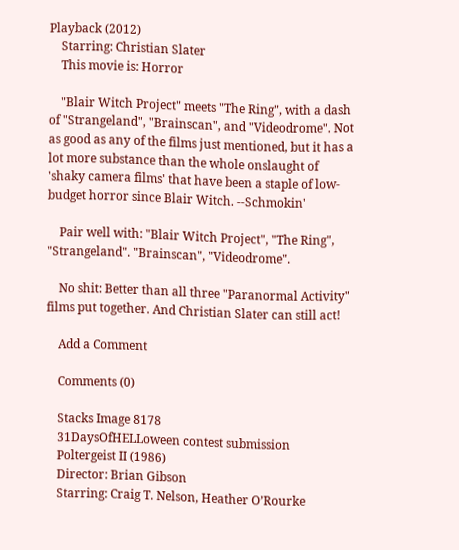Playback (2012)
    Starring: Christian Slater
    This movie is: Horror

    "Blair Witch Project" meets "The Ring", with a dash of "Strangeland", "Brainscan", and "Videodrome". Not as good as any of the films just mentioned, but it has a lot more substance than the whole onslaught of 'shaky camera films' that have been a staple of low-budget horror since Blair Witch. --Schmokin'

    Pair well with: "Blair Witch Project", "The Ring", "Strangeland". "Brainscan", "Videodrome".

    No shit: Better than all three "Paranormal Activity" films put together. And Christian Slater can still act!

    Add a Comment

    Comments (0)

    Stacks Image 8178
    31DaysOfHELLoween contest submission
    Poltergeist II (1986)
    Director: Brian Gibson
    Starring: Craig T. Nelson, Heather O’Rourke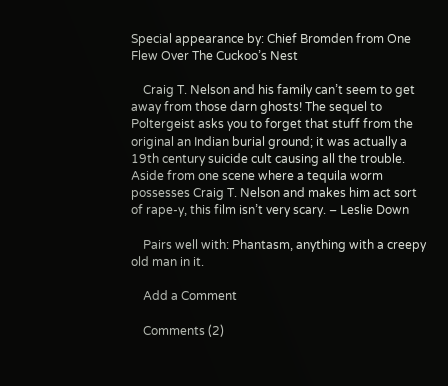Special appearance by: Chief Bromden from One Flew Over The Cuckoo’s Nest

    Craig T. Nelson and his family can’t seem to get away from those darn ghosts! The sequel to Poltergeist asks you to forget that stuff from the original an Indian burial ground; it was actually a 19th century suicide cult causing all the trouble. Aside from one scene where a tequila worm possesses Craig T. Nelson and makes him act sort of rape-y, this film isn’t very scary. – Leslie Down

    Pairs well with: Phantasm, anything with a creepy old man in it.

    Add a Comment

    Comments (2)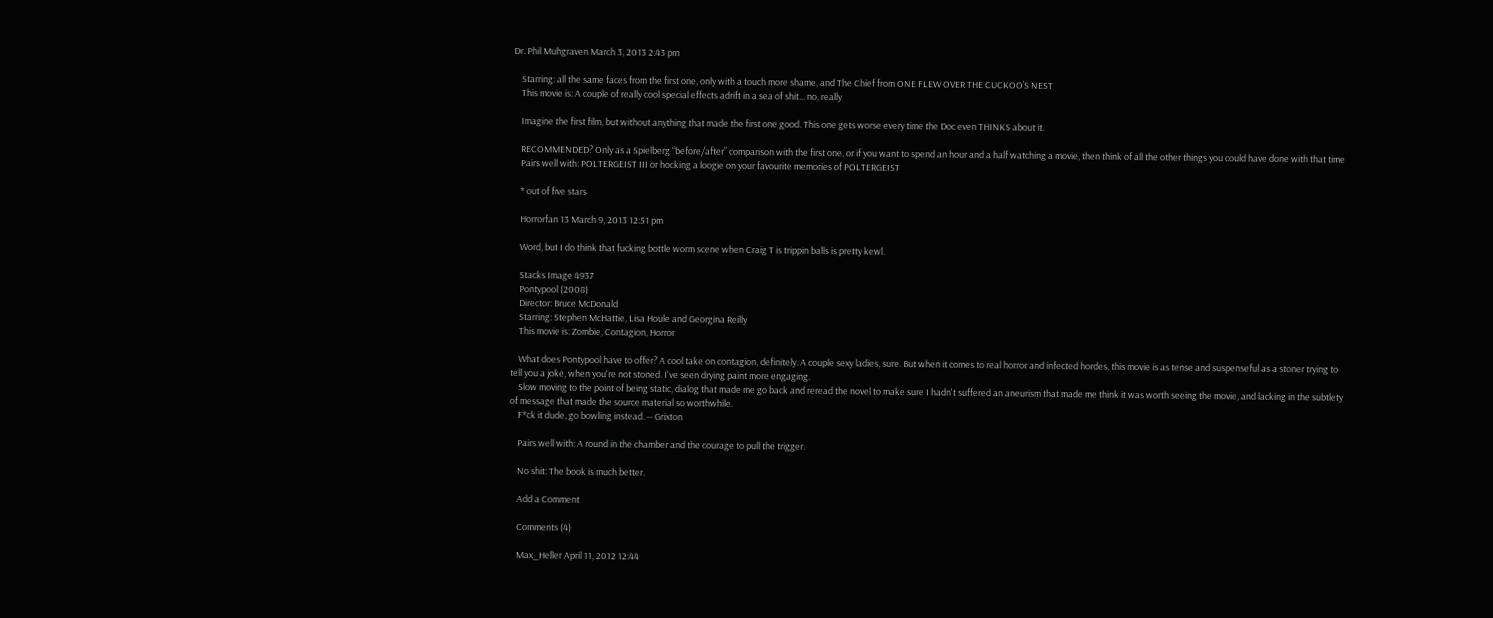Dr. Phil Muhgraven March 3, 2013 2:43 pm

    Starring: all the same faces from the first one, only with a touch more shame, and The Chief from ONE FLEW OVER THE CUCKOO’S NEST
    This movie is: A couple of really cool special effects adrift in a sea of shit... no, really

    Imagine the first film, but without anything that made the first one good. This one gets worse every time the Doc even THINKS about it.

    RECOMMENDED? Only as a Spielberg “before/after” comparison with the first one, or if you want to spend an hour and a half watching a movie, then think of all the other things you could have done with that time
    Pairs well with: POLTERGEIST III or hocking a loogie on your favourite memories of POLTERGEIST

    * out of five stars

    Horrorfan 13 March 9, 2013 12:51 pm

    Word, but I do think that fucking bottle worm scene when Craig T is trippin balls is pretty kewl.

    Stacks Image 4937
    Pontypool (2008)
    Director: Bruce McDonald
    Starring: Stephen McHattie, Lisa Houle and Georgina Reilly
    This movie is: Zombie, Contagion, Horror

    What does Pontypool have to offer? A cool take on contagion, definitely. A couple sexy ladies, sure. But when it comes to real horror and infected hordes, this movie is as tense and suspenseful as a stoner trying to tell you a joke, when you're not stoned. I've seen drying paint more engaging.
    Slow moving to the point of being static, dialog that made me go back and reread the novel to make sure I hadn't suffered an aneurism that made me think it was worth seeing the movie, and lacking in the subtlety of message that made the source material so worthwhile.
    F*ck it dude, go bowling instead. -- Grixton

    Pairs well with: A round in the chamber and the courage to pull the trigger.

    No shit: The book is much better.

    Add a Comment

    Comments (4)

    Max_Heller April 11, 2012 12:44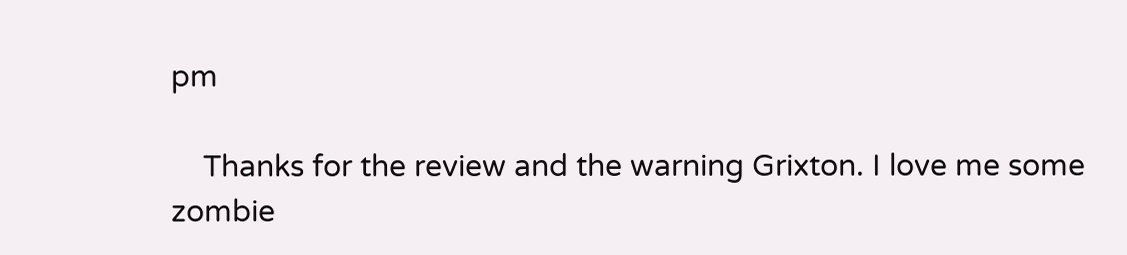pm

    Thanks for the review and the warning Grixton. I love me some zombie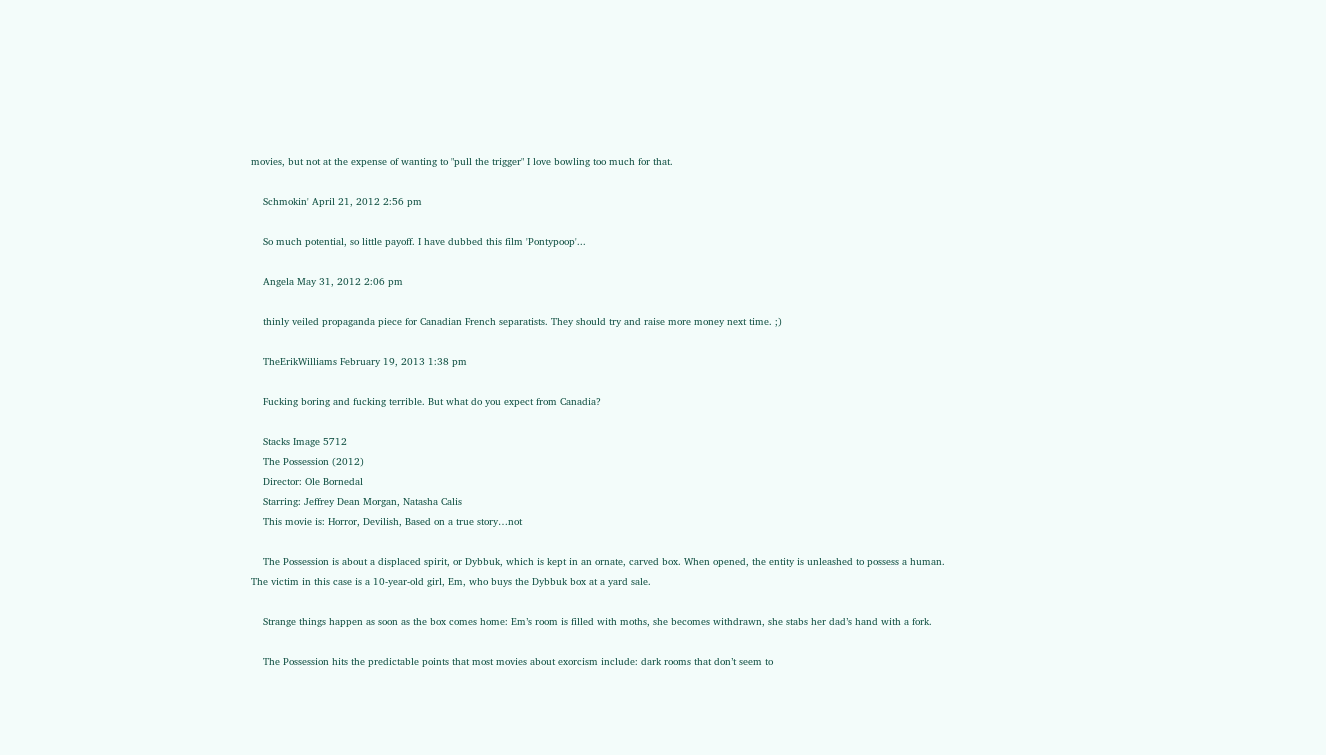movies, but not at the expense of wanting to "pull the trigger" I love bowling too much for that.

    Schmokin' April 21, 2012 2:56 pm

    So much potential, so little payoff. I have dubbed this film 'Pontypoop'...

    Angela May 31, 2012 2:06 pm

    thinly veiled propaganda piece for Canadian French separatists. They should try and raise more money next time. ;)

    TheErikWilliams February 19, 2013 1:38 pm

    Fucking boring and fucking terrible. But what do you expect from Canadia?

    Stacks Image 5712
    The Possession (2012)
    Director: Ole Bornedal
    Starring: Jeffrey Dean Morgan, Natasha Calis
    This movie is: Horror, Devilish, Based on a true story…not

    The Possession is about a displaced spirit, or Dybbuk, which is kept in an ornate, carved box. When opened, the entity is unleashed to possess a human. The victim in this case is a 10-year-old girl, Em, who buys the Dybbuk box at a yard sale.

    Strange things happen as soon as the box comes home: Em’s room is filled with moths, she becomes withdrawn, she stabs her dad’s hand with a fork.

    The Possession hits the predictable points that most movies about exorcism include: dark rooms that don’t seem to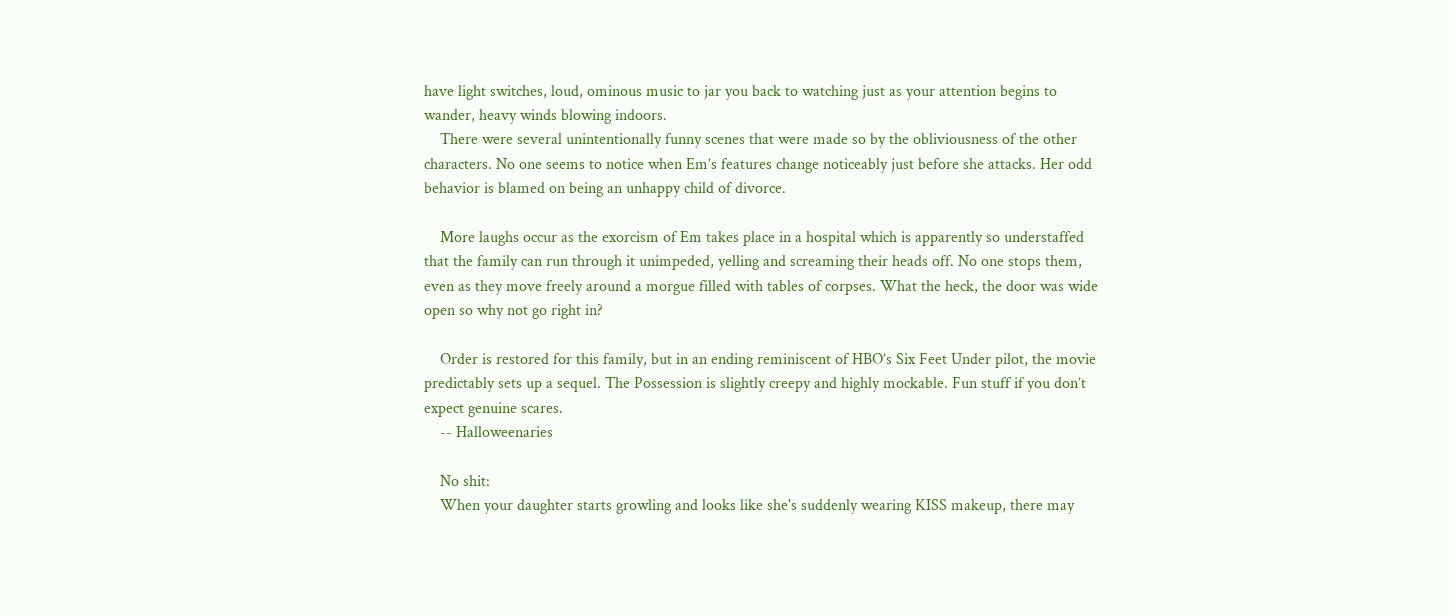have light switches, loud, ominous music to jar you back to watching just as your attention begins to wander, heavy winds blowing indoors.
    There were several unintentionally funny scenes that were made so by the obliviousness of the other characters. No one seems to notice when Em’s features change noticeably just before she attacks. Her odd behavior is blamed on being an unhappy child of divorce.

    More laughs occur as the exorcism of Em takes place in a hospital which is apparently so understaffed that the family can run through it unimpeded, yelling and screaming their heads off. No one stops them, even as they move freely around a morgue filled with tables of corpses. What the heck, the door was wide open so why not go right in?

    Order is restored for this family, but in an ending reminiscent of HBO’s Six Feet Under pilot, the movie predictably sets up a sequel. The Possession is slightly creepy and highly mockable. Fun stuff if you don’t expect genuine scares.
    -- Halloweenaries

    No shit:
    When your daughter starts growling and looks like she's suddenly wearing KISS makeup, there may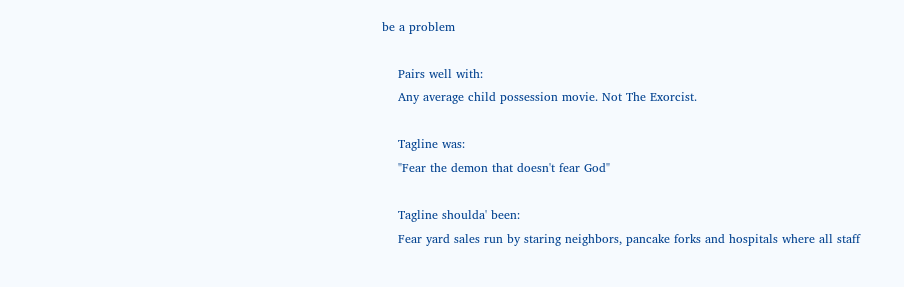be a problem

    Pairs well with:
    Any average child possession movie. Not The Exorcist.

    Tagline was:
    "Fear the demon that doesn't fear God"

    Tagline shoulda' been:
    Fear yard sales run by staring neighbors, pancake forks and hospitals where all staff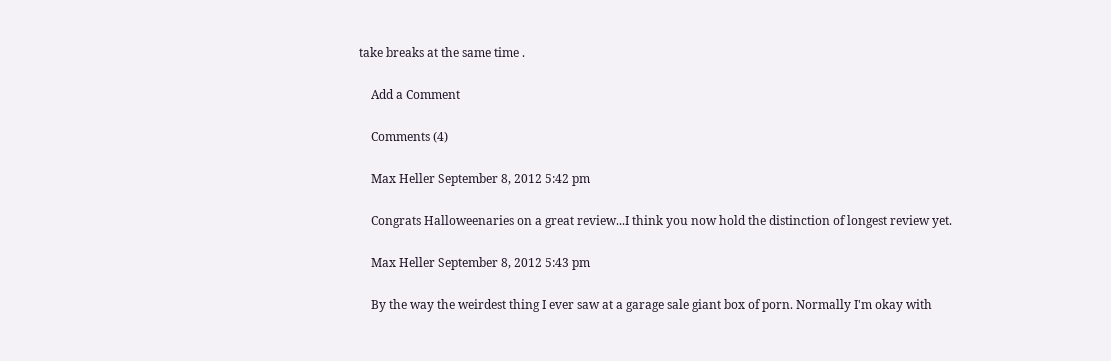take breaks at the same time .

    Add a Comment

    Comments (4)

    Max Heller September 8, 2012 5:42 pm

    Congrats Halloweenaries on a great review...I think you now hold the distinction of longest review yet.

    Max Heller September 8, 2012 5:43 pm

    By the way the weirdest thing I ever saw at a garage sale giant box of porn. Normally I'm okay with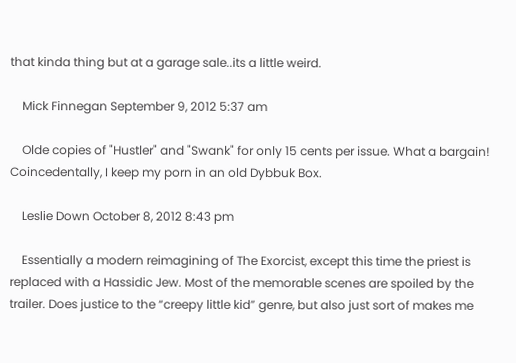that kinda thing but at a garage sale..its a little weird.

    Mick Finnegan September 9, 2012 5:37 am

    Olde copies of "Hustler" and "Swank" for only 15 cents per issue. What a bargain! Coincedentally, I keep my porn in an old Dybbuk Box.

    Leslie Down October 8, 2012 8:43 pm

    Essentially a modern reimagining of The Exorcist, except this time the priest is replaced with a Hassidic Jew. Most of the memorable scenes are spoiled by the trailer. Does justice to the “creepy little kid” genre, but also just sort of makes me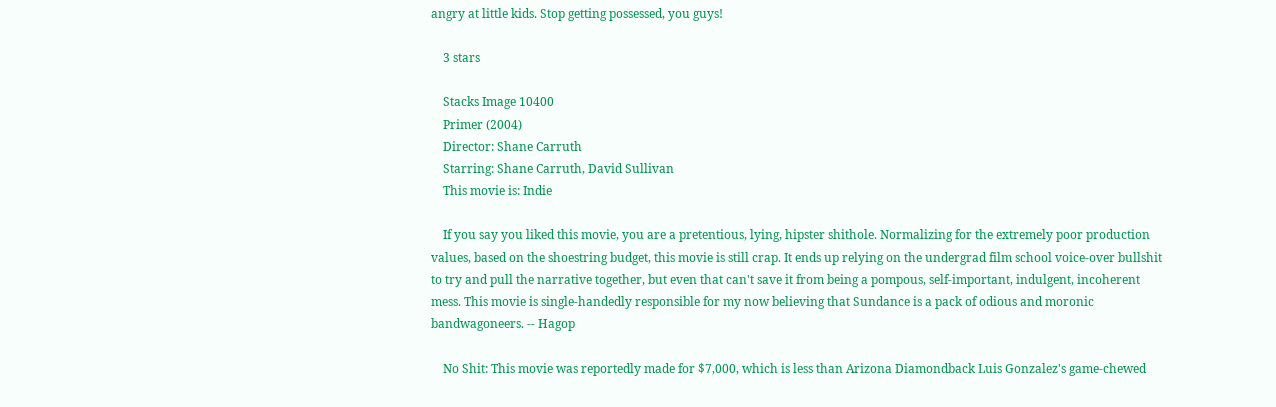angry at little kids. Stop getting possessed, you guys!

    3 stars

    Stacks Image 10400
    Primer (2004)
    Director: Shane Carruth
    Starring: Shane Carruth, David Sullivan
    This movie is: Indie

    If you say you liked this movie, you are a pretentious, lying, hipster shithole. Normalizing for the extremely poor production values, based on the shoestring budget, this movie is still crap. It ends up relying on the undergrad film school voice-over bullshit to try and pull the narrative together, but even that can't save it from being a pompous, self-important, indulgent, incoherent mess. This movie is single-handedly responsible for my now believing that Sundance is a pack of odious and moronic bandwagoneers. -- Hagop

    No Shit: This movie was reportedly made for $7,000, which is less than Arizona Diamondback Luis Gonzalez's game-chewed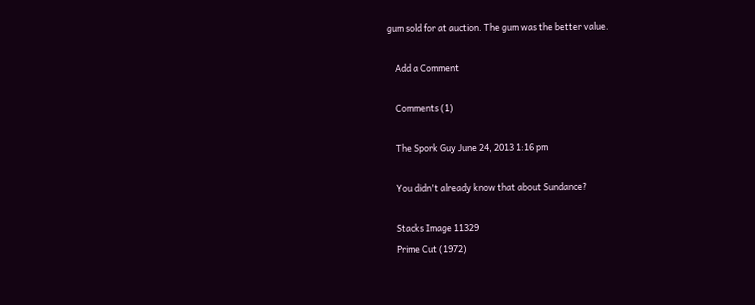gum sold for at auction. The gum was the better value.

    Add a Comment

    Comments (1)

    The Spork Guy June 24, 2013 1:16 pm

    You didn't already know that about Sundance?

    Stacks Image 11329
    Prime Cut (1972)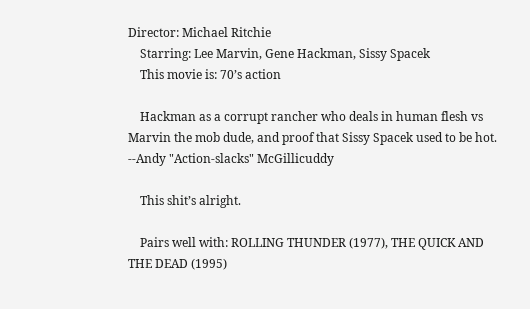Director: Michael Ritchie
    Starring: Lee Marvin, Gene Hackman, Sissy Spacek
    This movie is: 70’s action

    Hackman as a corrupt rancher who deals in human flesh vs Marvin the mob dude, and proof that Sissy Spacek used to be hot. --Andy "Action-slacks" McGillicuddy

    This shit’s alright.

    Pairs well with: ROLLING THUNDER (1977), THE QUICK AND THE DEAD (1995)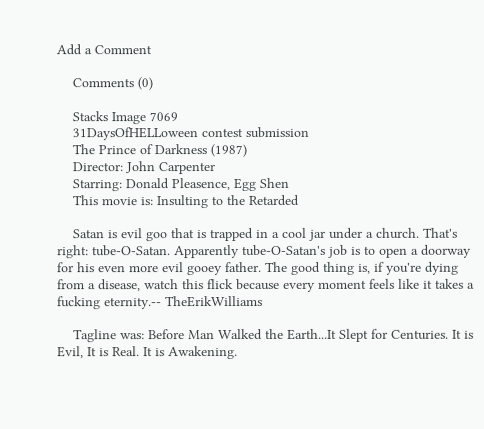Add a Comment

    Comments (0)

    Stacks Image 7069
    31DaysOfHELLoween contest submission
    The Prince of Darkness (1987)
    Director: John Carpenter
    Starring: Donald Pleasence, Egg Shen
    This movie is: Insulting to the Retarded

    Satan is evil goo that is trapped in a cool jar under a church. That's right: tube-O-Satan. Apparently tube-O-Satan's job is to open a doorway for his even more evil gooey father. The good thing is, if you're dying from a disease, watch this flick because every moment feels like it takes a fucking eternity.-- TheErikWilliams

    Tagline was: Before Man Walked the Earth...It Slept for Centuries. It is Evil, It is Real. It is Awakening.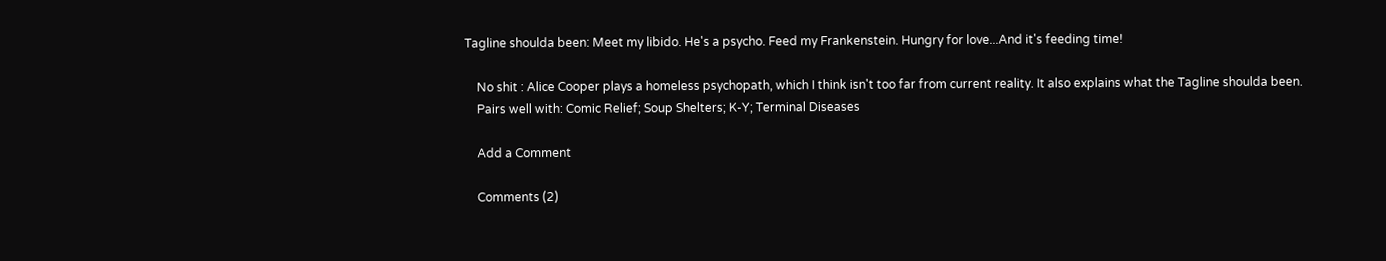Tagline shoulda been: Meet my libido. He's a psycho. Feed my Frankenstein. Hungry for love...And it's feeding time!

    No shit : Alice Cooper plays a homeless psychopath, which I think isn't too far from current reality. It also explains what the Tagline shoulda been.
    Pairs well with: Comic Relief; Soup Shelters; K-Y; Terminal Diseases

    Add a Comment

    Comments (2)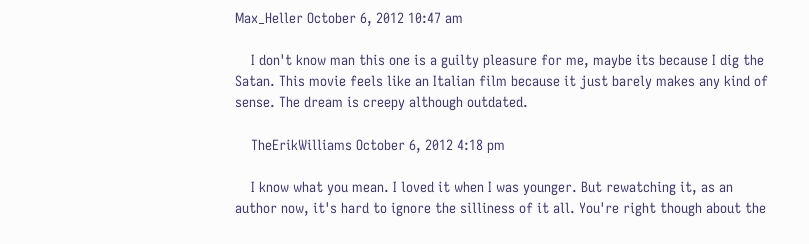Max_Heller October 6, 2012 10:47 am

    I don't know man this one is a guilty pleasure for me, maybe its because I dig the Satan. This movie feels like an Italian film because it just barely makes any kind of sense. The dream is creepy although outdated.

    TheErikWilliams October 6, 2012 4:18 pm

    I know what you mean. I loved it when I was younger. But rewatching it, as an author now, it's hard to ignore the silliness of it all. You're right though about the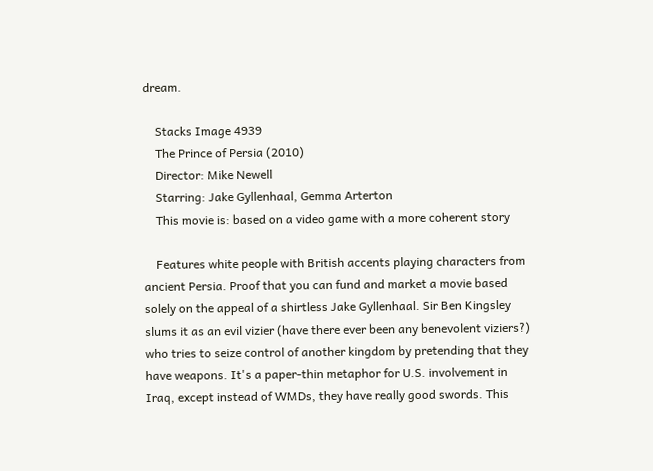dream.

    Stacks Image 4939
    The Prince of Persia (2010)
    Director: Mike Newell
    Starring: Jake Gyllenhaal, Gemma Arterton
    This movie is: based on a video game with a more coherent story

    Features white people with British accents playing characters from ancient Persia. Proof that you can fund and market a movie based solely on the appeal of a shirtless Jake Gyllenhaal. Sir Ben Kingsley slums it as an evil vizier (have there ever been any benevolent viziers?) who tries to seize control of another kingdom by pretending that they have weapons. It's a paper-thin metaphor for U.S. involvement in Iraq, except instead of WMDs, they have really good swords. This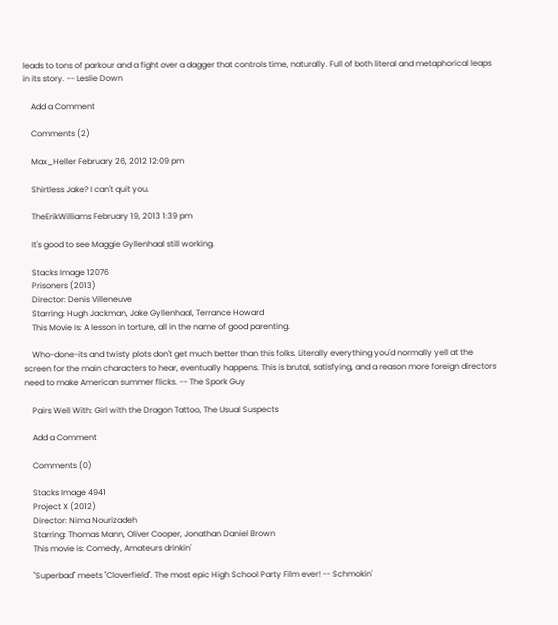leads to tons of parkour and a fight over a dagger that controls time, naturally. Full of both literal and metaphorical leaps in its story. -- Leslie Down

    Add a Comment

    Comments (2)

    Max_Heller February 26, 2012 12:09 pm

    Shirtless Jake? I can't quit you.

    TheErikWilliams February 19, 2013 1:39 pm

    It's good to see Maggie Gyllenhaal still working.

    Stacks Image 12076
    Prisoners (2013)
    Director: Denis Villeneuve
    Starring: Hugh Jackman, Jake Gyllenhaal, Terrance Howard
    This Movie Is: A lesson in torture, all in the name of good parenting.

    Who-done-its and twisty plots don't get much better than this folks. Literally everything you'd normally yell at the screen for the main characters to hear, eventually happens. This is brutal, satisfying, and a reason more foreign directors need to make American summer flicks. -- The Spork Guy

    Pairs Well With: Girl with the Dragon Tattoo, The Usual Suspects

    Add a Comment

    Comments (0)

    Stacks Image 4941
    Project X (2012)
    Director: Nima Nourizadeh
    Starring: Thomas Mann, Oliver Cooper, Jonathan Daniel Brown
    This movie is: Comedy, Amateurs drinkin'

    "Superbad" meets "Cloverfield". The most epic High School Party Film ever! -- Schmokin'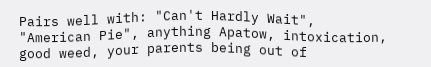Pairs well with: "Can't Hardly Wait", "American Pie", anything Apatow, intoxication, good weed, your parents being out of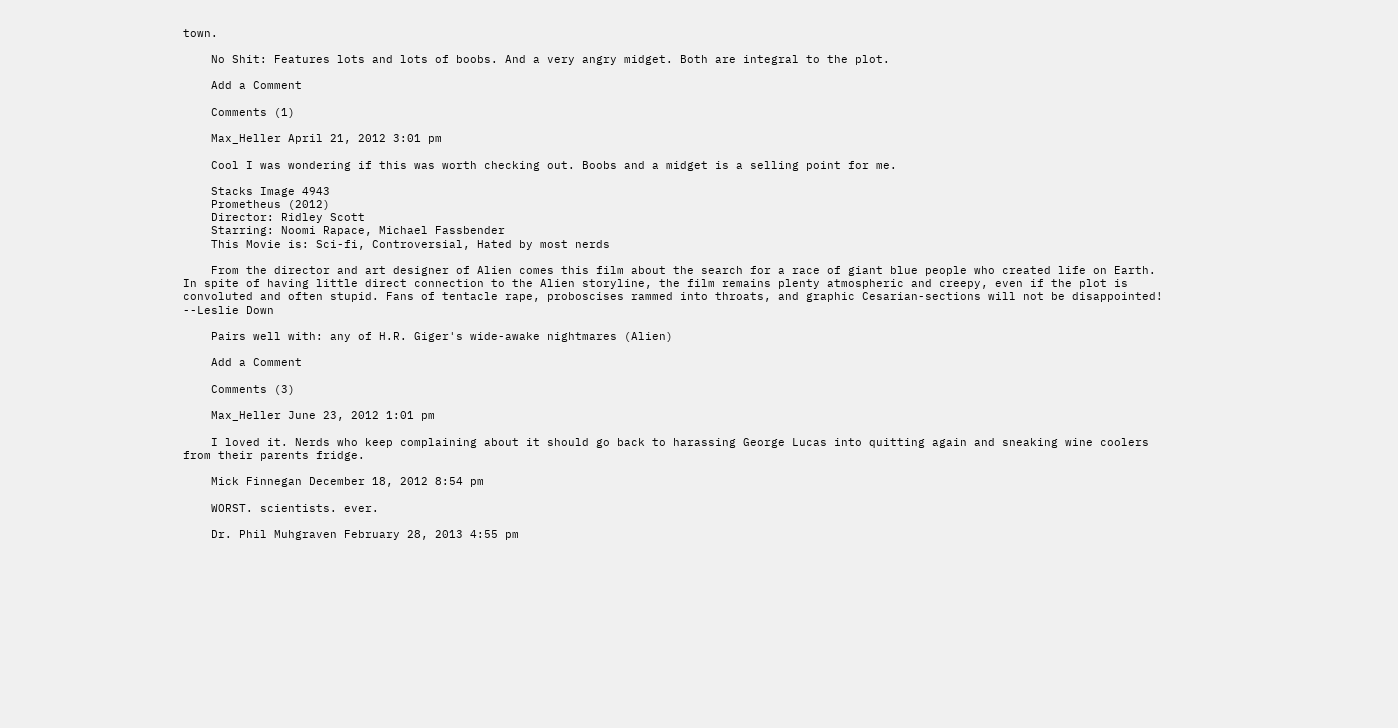town.

    No Shit: Features lots and lots of boobs. And a very angry midget. Both are integral to the plot.

    Add a Comment

    Comments (1)

    Max_Heller April 21, 2012 3:01 pm

    Cool I was wondering if this was worth checking out. Boobs and a midget is a selling point for me.

    Stacks Image 4943
    Prometheus (2012)
    Director: Ridley Scott
    Starring: Noomi Rapace, Michael Fassbender
    This Movie is: Sci-fi, Controversial, Hated by most nerds

    From the director and art designer of Alien comes this film about the search for a race of giant blue people who created life on Earth. In spite of having little direct connection to the Alien storyline, the film remains plenty atmospheric and creepy, even if the plot is convoluted and often stupid. Fans of tentacle rape, proboscises rammed into throats, and graphic Cesarian-sections will not be disappointed! --Leslie Down

    Pairs well with: any of H.R. Giger's wide-awake nightmares (Alien)

    Add a Comment

    Comments (3)

    Max_Heller June 23, 2012 1:01 pm

    I loved it. Nerds who keep complaining about it should go back to harassing George Lucas into quitting again and sneaking wine coolers from their parents fridge.

    Mick Finnegan December 18, 2012 8:54 pm

    WORST. scientists. ever.

    Dr. Phil Muhgraven February 28, 2013 4:55 pm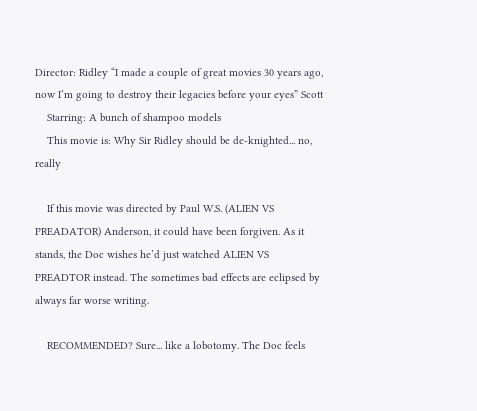Director: Ridley “I made a couple of great movies 30 years ago, now I’m going to destroy their legacies before your eyes” Scott
    Starring: A bunch of shampoo models
    This movie is: Why Sir Ridley should be de-knighted... no, really

    If this movie was directed by Paul W.S. (ALIEN VS PREADATOR) Anderson, it could have been forgiven. As it stands, the Doc wishes he’d just watched ALIEN VS PREADTOR instead. The sometimes bad effects are eclipsed by always far worse writing.

    RECOMMENDED? Sure... like a lobotomy. The Doc feels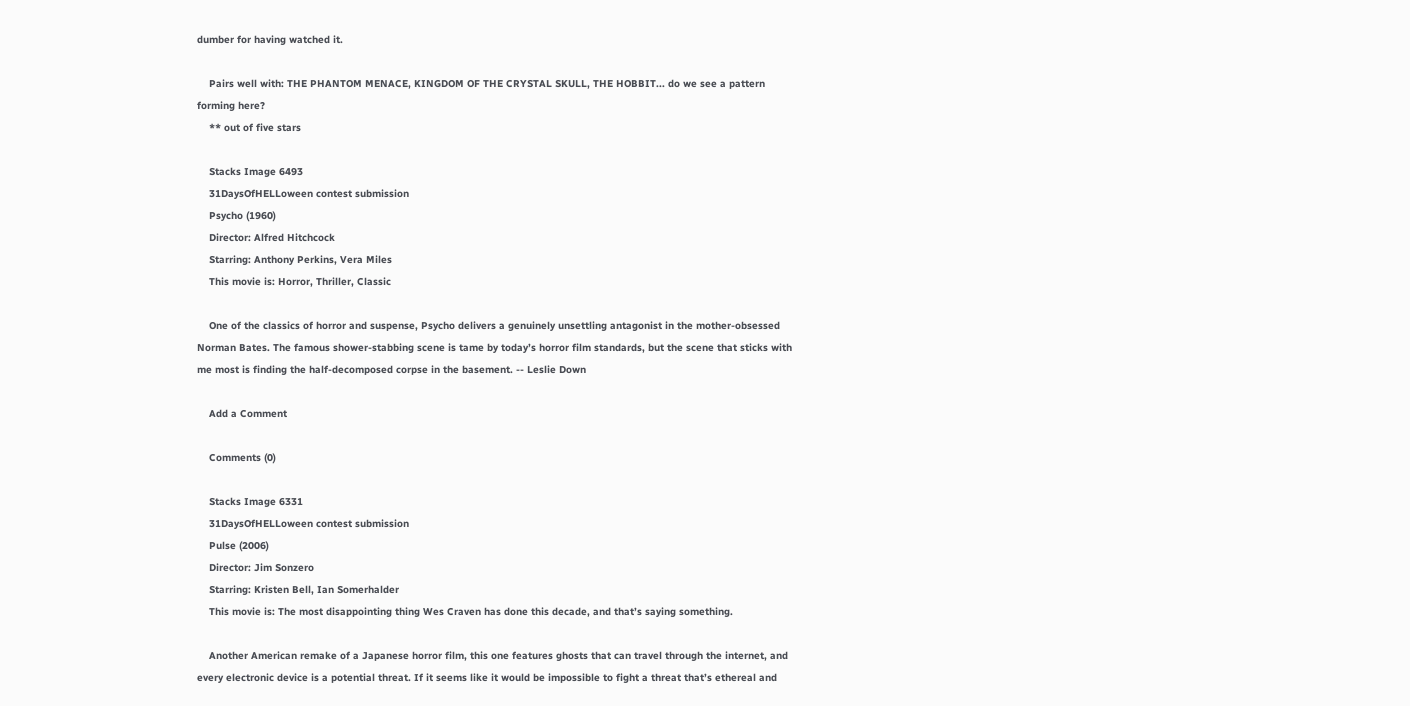dumber for having watched it.

    Pairs well with: THE PHANTOM MENACE, KINGDOM OF THE CRYSTAL SKULL, THE HOBBIT... do we see a pattern forming here?
    ** out of five stars

    Stacks Image 6493
    31DaysOfHELLoween contest submission
    Psycho (1960)
    Director: Alfred Hitchcock
    Starring: Anthony Perkins, Vera Miles
    This movie is: Horror, Thriller, Classic

    One of the classics of horror and suspense, Psycho delivers a genuinely unsettling antagonist in the mother-obsessed Norman Bates. The famous shower-stabbing scene is tame by today’s horror film standards, but the scene that sticks with me most is finding the half-decomposed corpse in the basement. -- Leslie Down

    Add a Comment

    Comments (0)

    Stacks Image 6331
    31DaysOfHELLoween contest submission
    Pulse (2006)
    Director: Jim Sonzero
    Starring: Kristen Bell, Ian Somerhalder
    This movie is: The most disappointing thing Wes Craven has done this decade, and that’s saying something.

    Another American remake of a Japanese horror film, this one features ghosts that can travel through the internet, and every electronic device is a potential threat. If it seems like it would be impossible to fight a threat that’s ethereal and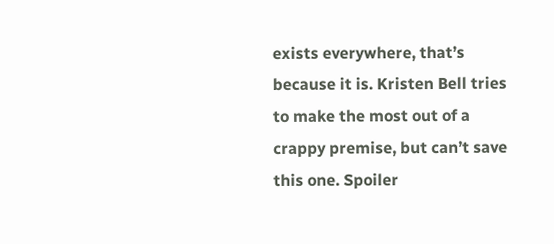exists everywhere, that’s because it is. Kristen Bell tries to make the most out of a crappy premise, but can’t save this one. Spoiler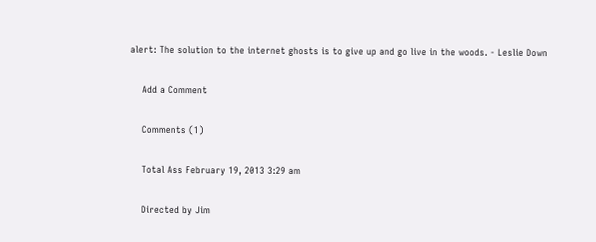alert: The solution to the internet ghosts is to give up and go live in the woods. - Leslie Down

    Add a Comment

    Comments (1)

    Total Ass February 19, 2013 3:29 am

    Directed by Jim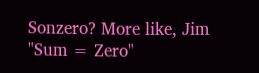Sonzero? More like, Jim "Sum = Zero"